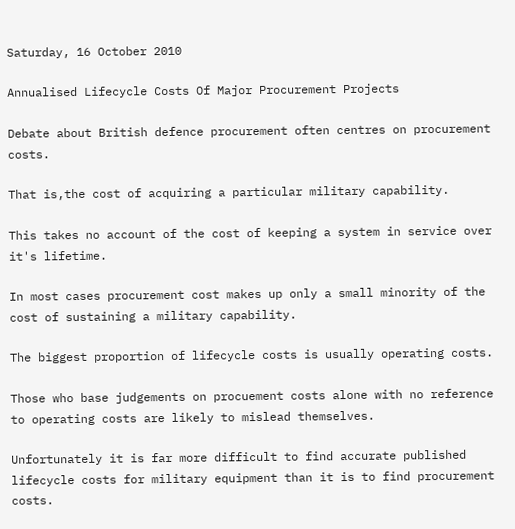Saturday, 16 October 2010

Annualised Lifecycle Costs Of Major Procurement Projects

Debate about British defence procurement often centres on procurement costs.

That is,the cost of acquiring a particular military capability.

This takes no account of the cost of keeping a system in service over it's lifetime.

In most cases procurement cost makes up only a small minority of the cost of sustaining a military capability.

The biggest proportion of lifecycle costs is usually operating costs.

Those who base judgements on procuement costs alone with no reference to operating costs are likely to mislead themselves.

Unfortunately it is far more difficult to find accurate published lifecycle costs for military equipment than it is to find procurement costs.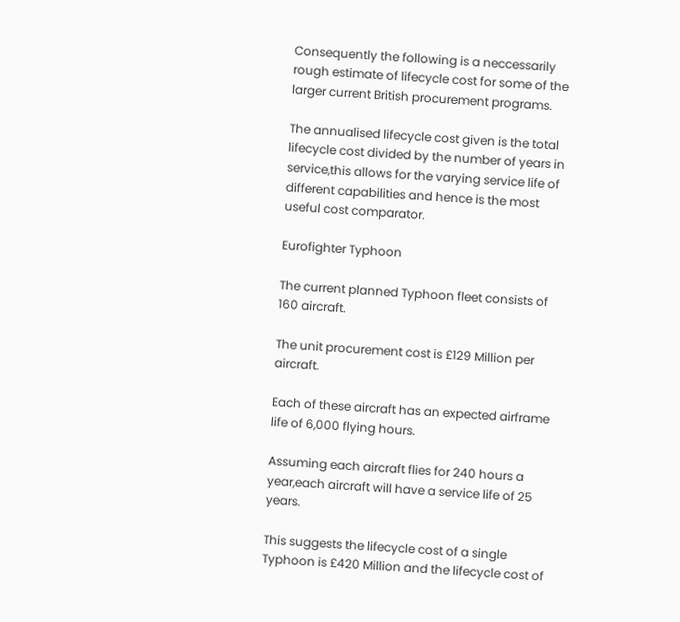Consequently the following is a neccessarily rough estimate of lifecycle cost for some of the larger current British procurement programs.

The annualised lifecycle cost given is the total lifecycle cost divided by the number of years in service,this allows for the varying service life of different capabilities and hence is the most useful cost comparator.

Eurofighter Typhoon

The current planned Typhoon fleet consists of 160 aircraft.

The unit procurement cost is £129 Million per aircraft.

Each of these aircraft has an expected airframe life of 6,000 flying hours.

Assuming each aircraft flies for 240 hours a year,each aircraft will have a service life of 25 years.

This suggests the lifecycle cost of a single Typhoon is £420 Million and the lifecycle cost of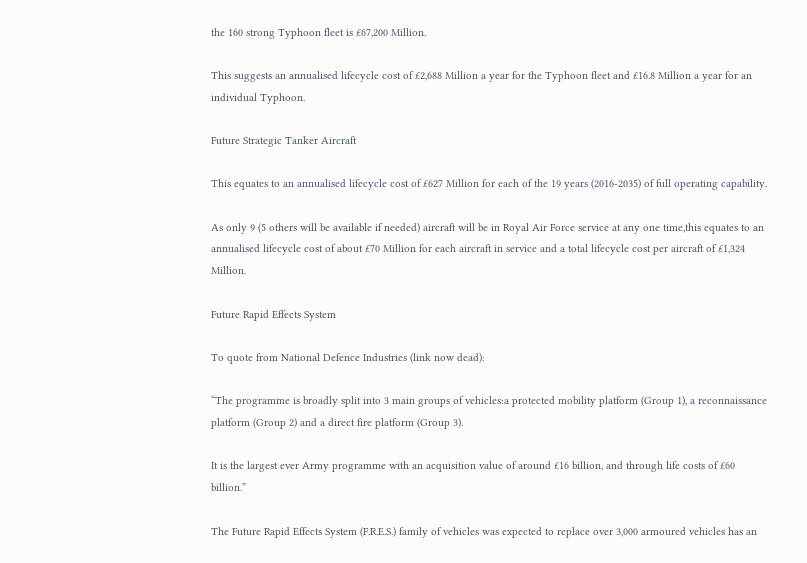the 160 strong Typhoon fleet is £67,200 Million.

This suggests an annualised lifecycle cost of £2,688 Million a year for the Typhoon fleet and £16.8 Million a year for an individual Typhoon.

Future Strategic Tanker Aircraft

This equates to an annualised lifecycle cost of £627 Million for each of the 19 years (2016-2035) of full operating capability.

As only 9 (5 others will be available if needed) aircraft will be in Royal Air Force service at any one time,this equates to an annualised lifecycle cost of about £70 Million for each aircraft in service and a total lifecycle cost per aircraft of £1,324 Million.

Future Rapid Effects System

To quote from National Defence Industries (link now dead):

“The programme is broadly split into 3 main groups of vehicles:a protected mobility platform (Group 1), a reconnaissance platform (Group 2) and a direct fire platform (Group 3).

It is the largest ever Army programme with an acquisition value of around £16 billion, and through life costs of £60 billion.”

The Future Rapid Effects System (F.R.E.S.) family of vehicles was expected to replace over 3,000 armoured vehicles has an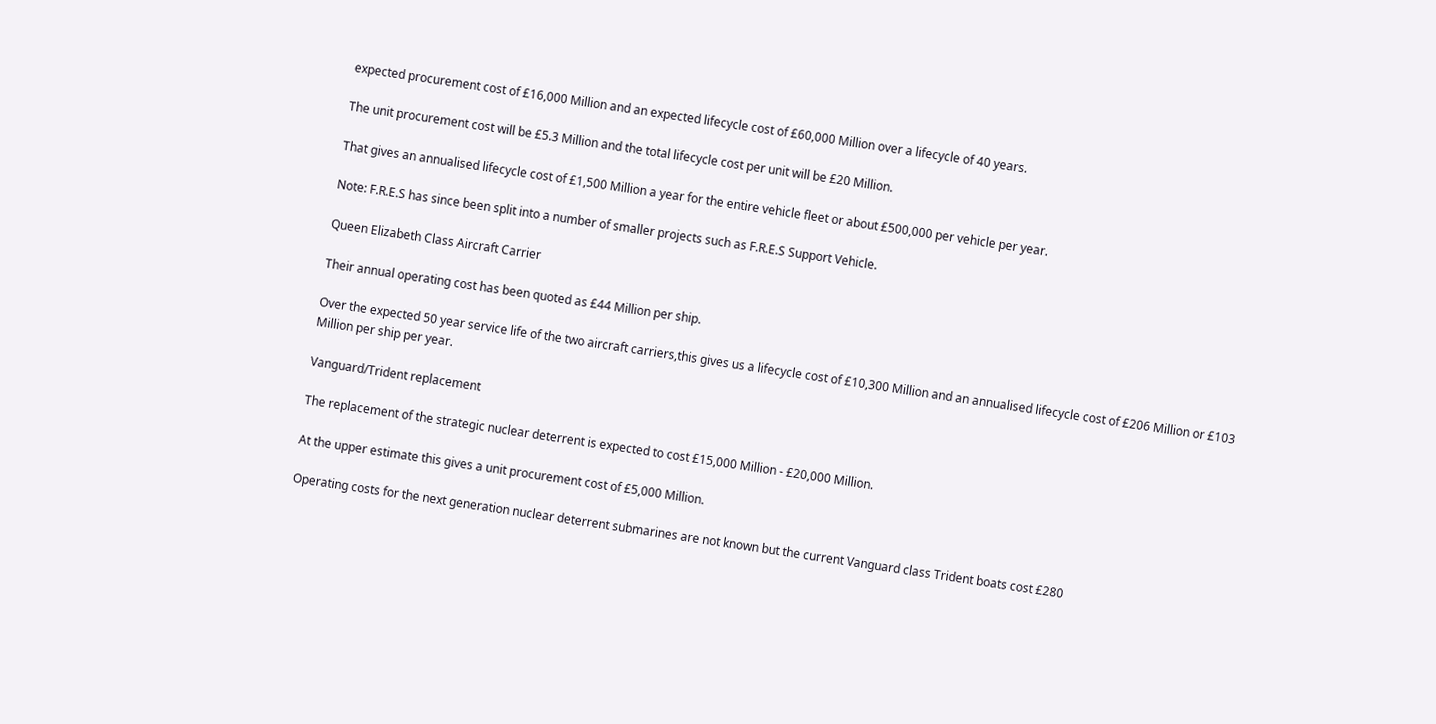expected procurement cost of £16,000 Million and an expected lifecycle cost of £60,000 Million over a lifecycle of 40 years.

The unit procurement cost will be £5.3 Million and the total lifecycle cost per unit will be £20 Million.

That gives an annualised lifecycle cost of £1,500 Million a year for the entire vehicle fleet or about £500,000 per vehicle per year.

Note: F.R.E.S has since been split into a number of smaller projects such as F.R.E.S Support Vehicle.

Queen Elizabeth Class Aircraft Carrier

Their annual operating cost has been quoted as £44 Million per ship.

Over the expected 50 year service life of the two aircraft carriers,this gives us a lifecycle cost of £10,300 Million and an annualised lifecycle cost of £206 Million or £103  Million per ship per year.

Vanguard/Trident replacement

The replacement of the strategic nuclear deterrent is expected to cost £15,000 Million - £20,000 Million.

At the upper estimate this gives a unit procurement cost of £5,000 Million.

Operating costs for the next generation nuclear deterrent submarines are not known but the current Vanguard class Trident boats cost £280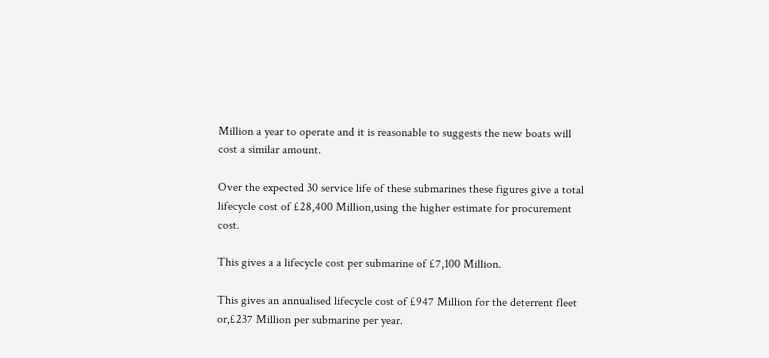Million a year to operate and it is reasonable to suggests the new boats will cost a similar amount.

Over the expected 30 service life of these submarines these figures give a total lifecycle cost of £28,400 Million,using the higher estimate for procurement cost.

This gives a a lifecycle cost per submarine of £7,100 Million.

This gives an annualised lifecycle cost of £947 Million for the deterrent fleet or,£237 Million per submarine per year.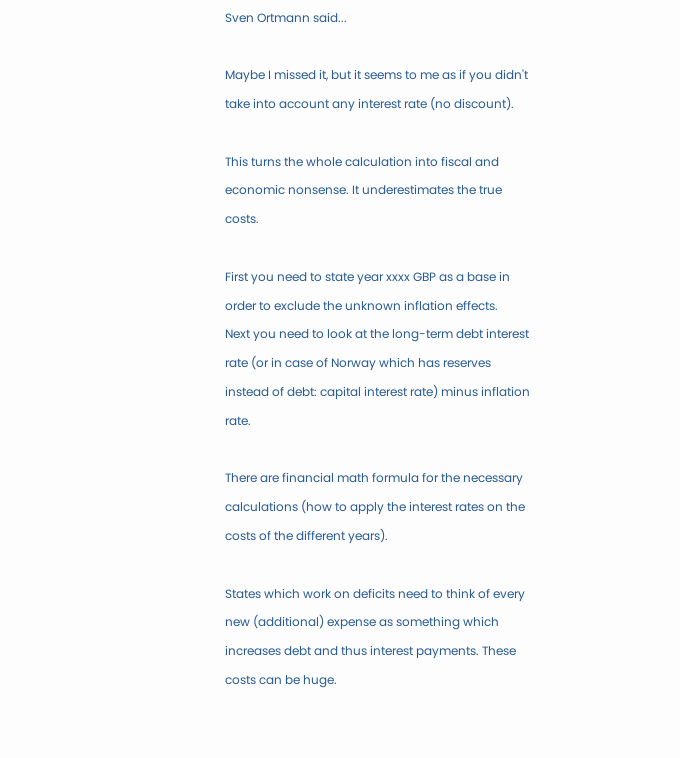Sven Ortmann said...

Maybe I missed it, but it seems to me as if you didn't take into account any interest rate (no discount).

This turns the whole calculation into fiscal and economic nonsense. It underestimates the true costs.

First you need to state year xxxx GBP as a base in order to exclude the unknown inflation effects.
Next you need to look at the long-term debt interest rate (or in case of Norway which has reserves instead of debt: capital interest rate) minus inflation rate.

There are financial math formula for the necessary calculations (how to apply the interest rates on the costs of the different years).

States which work on deficits need to think of every new (additional) expense as something which increases debt and thus interest payments. These costs can be huge.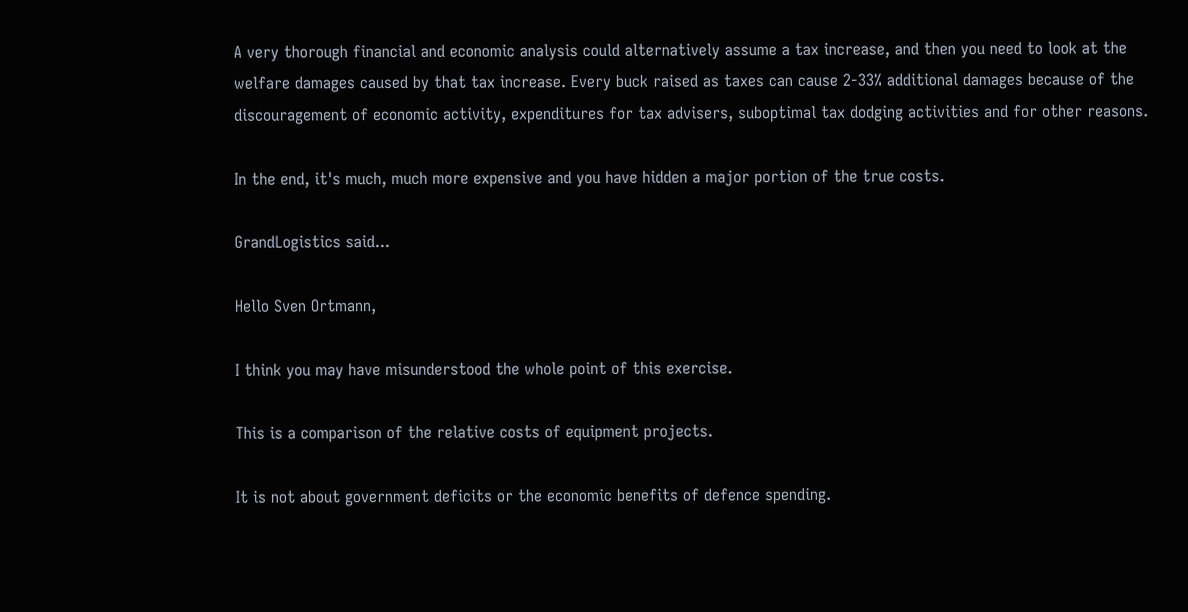A very thorough financial and economic analysis could alternatively assume a tax increase, and then you need to look at the welfare damages caused by that tax increase. Every buck raised as taxes can cause 2-33% additional damages because of the discouragement of economic activity, expenditures for tax advisers, suboptimal tax dodging activities and for other reasons.

In the end, it's much, much more expensive and you have hidden a major portion of the true costs.

GrandLogistics said...

Hello Sven Ortmann,

I think you may have misunderstood the whole point of this exercise.

This is a comparison of the relative costs of equipment projects.

It is not about government deficits or the economic benefits of defence spending.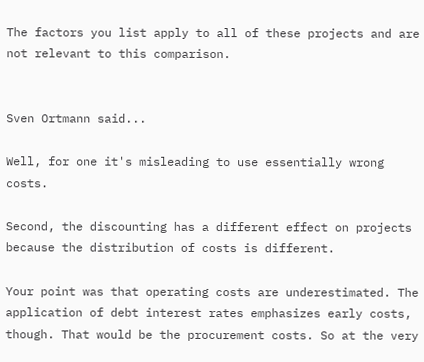The factors you list apply to all of these projects and are not relevant to this comparison.


Sven Ortmann said...

Well, for one it's misleading to use essentially wrong costs.

Second, the discounting has a different effect on projects because the distribution of costs is different.

Your point was that operating costs are underestimated. The application of debt interest rates emphasizes early costs, though. That would be the procurement costs. So at the very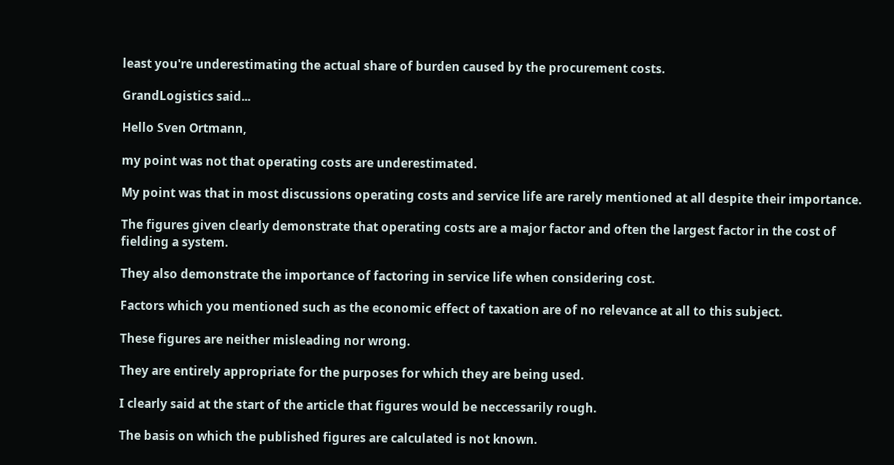least you're underestimating the actual share of burden caused by the procurement costs.

GrandLogistics said...

Hello Sven Ortmann,

my point was not that operating costs are underestimated.

My point was that in most discussions operating costs and service life are rarely mentioned at all despite their importance.

The figures given clearly demonstrate that operating costs are a major factor and often the largest factor in the cost of fielding a system.

They also demonstrate the importance of factoring in service life when considering cost.

Factors which you mentioned such as the economic effect of taxation are of no relevance at all to this subject.

These figures are neither misleading nor wrong.

They are entirely appropriate for the purposes for which they are being used.

I clearly said at the start of the article that figures would be neccessarily rough.

The basis on which the published figures are calculated is not known.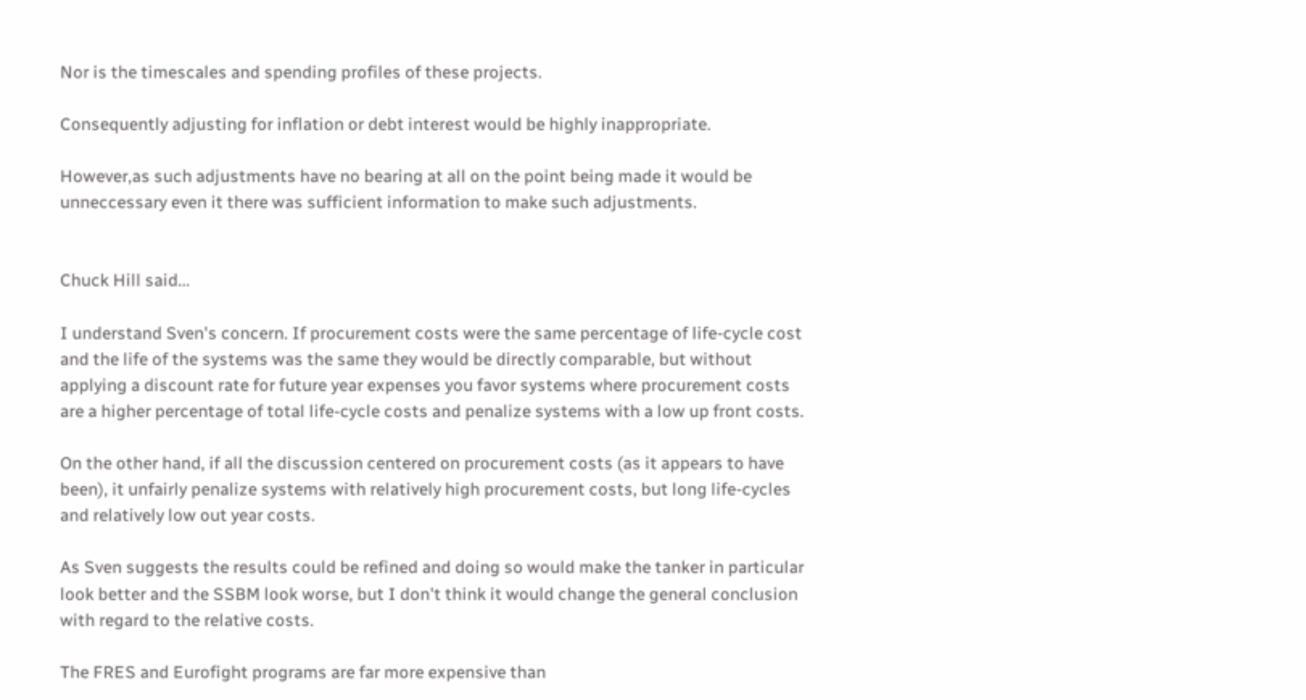Nor is the timescales and spending profiles of these projects.

Consequently adjusting for inflation or debt interest would be highly inappropriate.

However,as such adjustments have no bearing at all on the point being made it would be unneccessary even it there was sufficient information to make such adjustments.


Chuck Hill said...

I understand Sven's concern. If procurement costs were the same percentage of life-cycle cost and the life of the systems was the same they would be directly comparable, but without applying a discount rate for future year expenses you favor systems where procurement costs are a higher percentage of total life-cycle costs and penalize systems with a low up front costs.

On the other hand, if all the discussion centered on procurement costs (as it appears to have been), it unfairly penalize systems with relatively high procurement costs, but long life-cycles and relatively low out year costs.

As Sven suggests the results could be refined and doing so would make the tanker in particular look better and the SSBM look worse, but I don't think it would change the general conclusion with regard to the relative costs.

The FRES and Eurofight programs are far more expensive than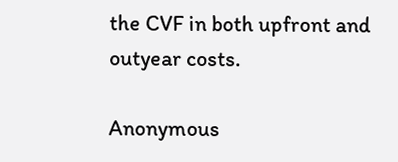the CVF in both upfront and outyear costs.

Anonymous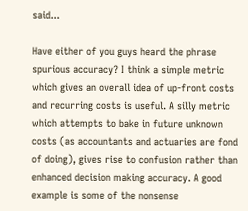said...

Have either of you guys heard the phrase spurious accuracy? I think a simple metric which gives an overall idea of up-front costs and recurring costs is useful. A silly metric which attempts to bake in future unknown costs (as accountants and actuaries are fond of doing), gives rise to confusion rather than enhanced decision making accuracy. A good example is some of the nonsense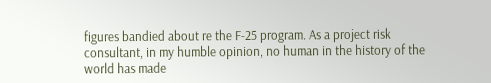figures bandied about re the F-25 program. As a project risk consultant, in my humble opinion, no human in the history of the world has made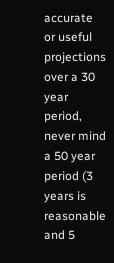accurate or useful projections over a 30 year period, never mind a 50 year period (3 years is reasonable and 5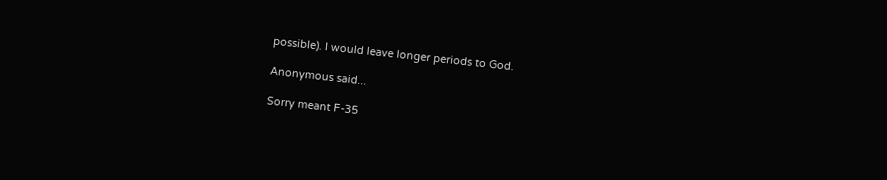possible). I would leave longer periods to God.

Anonymous said...

Sorry meant F-35